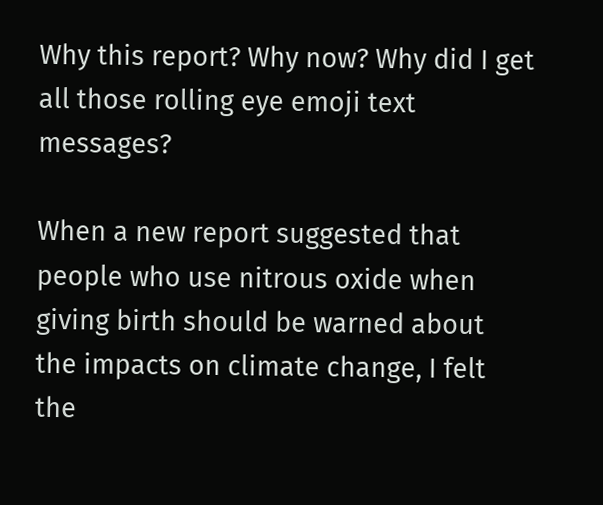Why this report? Why now? Why did I get all those rolling eye emoji text messages?

When a new report suggested that people who use nitrous oxide when giving birth should be warned about the impacts on climate change, I felt the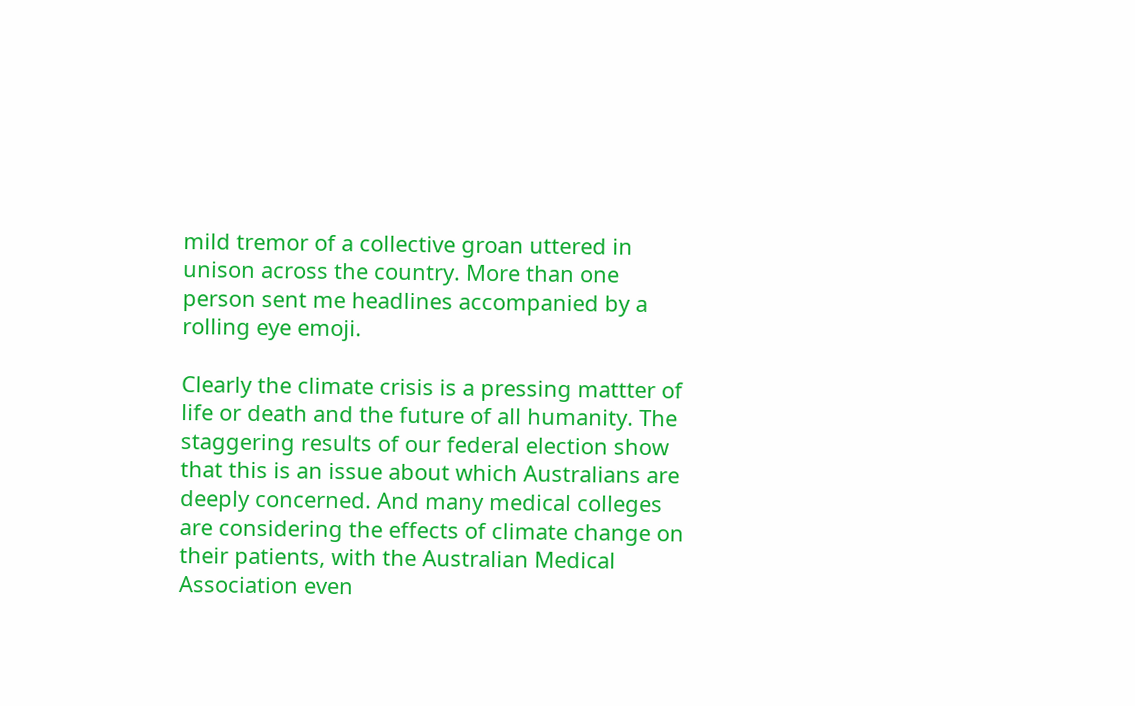mild tremor of a collective groan uttered in unison across the country. More than one person sent me headlines accompanied by a rolling eye emoji.

Clearly the climate crisis is a pressing mattter of life or death and the future of all humanity. The staggering results of our federal election show that this is an issue about which Australians are deeply concerned. And many medical colleges are considering the effects of climate change on their patients, with the Australian Medical Association even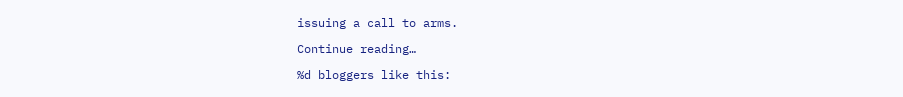issuing a call to arms.

Continue reading…

%d bloggers like this: